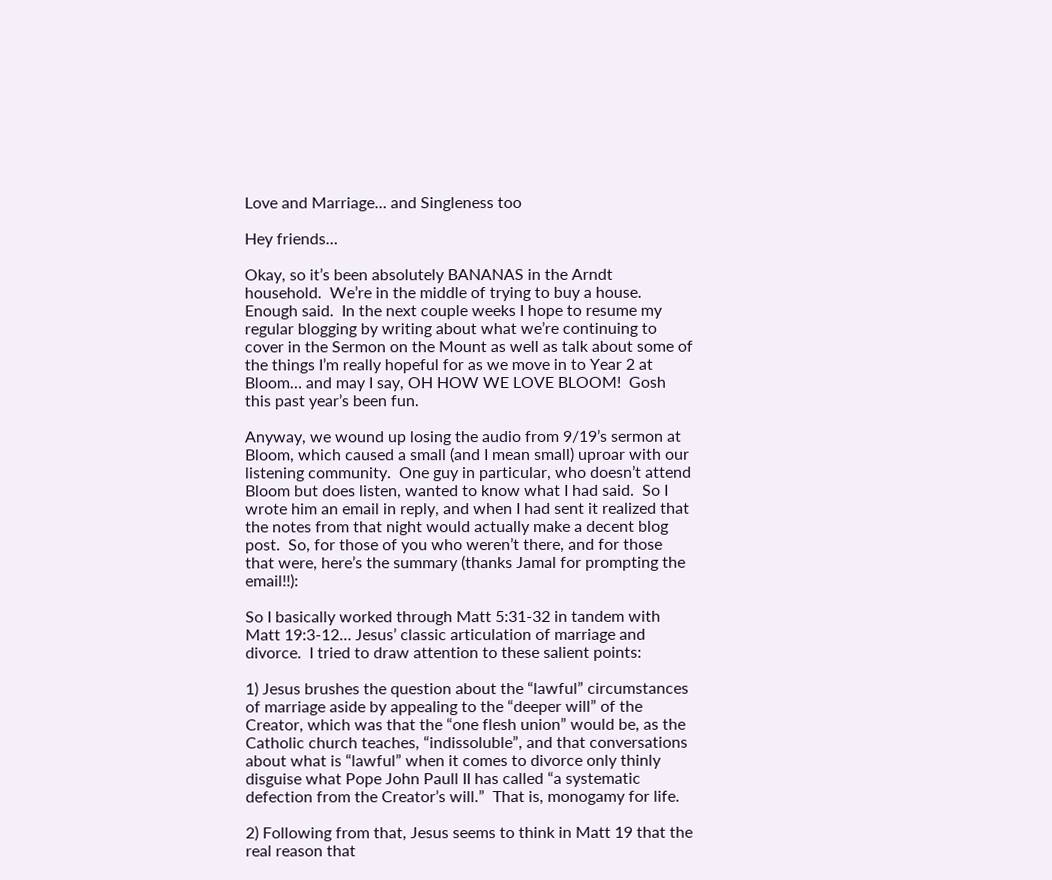Love and Marriage… and Singleness too

Hey friends…

Okay, so it’s been absolutely BANANAS in the Arndt household.  We’re in the middle of trying to buy a house.  Enough said.  In the next couple weeks I hope to resume my regular blogging by writing about what we’re continuing to cover in the Sermon on the Mount as well as talk about some of the things I’m really hopeful for as we move in to Year 2 at Bloom… and may I say, OH HOW WE LOVE BLOOM!  Gosh this past year’s been fun.

Anyway, we wound up losing the audio from 9/19’s sermon at Bloom, which caused a small (and I mean small) uproar with our listening community.  One guy in particular, who doesn’t attend Bloom but does listen, wanted to know what I had said.  So I wrote him an email in reply, and when I had sent it realized that the notes from that night would actually make a decent blog post.  So, for those of you who weren’t there, and for those that were, here’s the summary (thanks Jamal for prompting the email!!):

So I basically worked through Matt 5:31-32 in tandem with Matt 19:3-12… Jesus’ classic articulation of marriage and divorce.  I tried to draw attention to these salient points:

1) Jesus brushes the question about the “lawful” circumstances of marriage aside by appealing to the “deeper will” of the Creator, which was that the “one flesh union” would be, as the Catholic church teaches, “indissoluble”, and that conversations about what is “lawful” when it comes to divorce only thinly disguise what Pope John Paull II has called “a systematic defection from the Creator’s will.”  That is, monogamy for life.

2) Following from that, Jesus seems to think in Matt 19 that the real reason that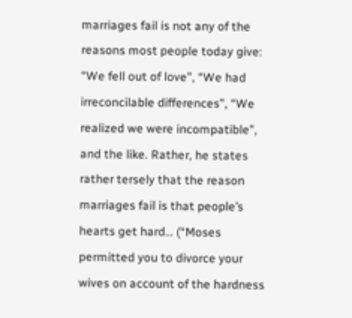marriages fail is not any of the reasons most people today give: “We fell out of love”, “We had irreconcilable differences”, “We realized we were incompatible”, and the like. Rather, he states rather tersely that the reason marriages fail is that people’s hearts get hard… (“Moses permitted you to divorce your wives on account of the hardness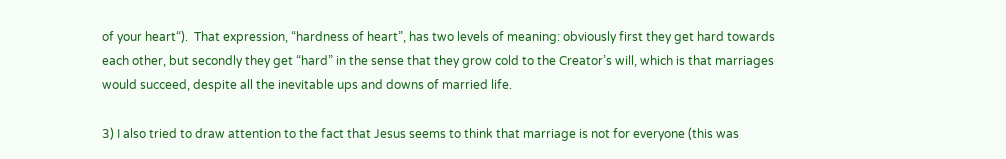of your heart“).  That expression, “hardness of heart”, has two levels of meaning: obviously first they get hard towards each other, but secondly they get “hard” in the sense that they grow cold to the Creator’s will, which is that marriages would succeed, despite all the inevitable ups and downs of married life.

3) I also tried to draw attention to the fact that Jesus seems to think that marriage is not for everyone (this was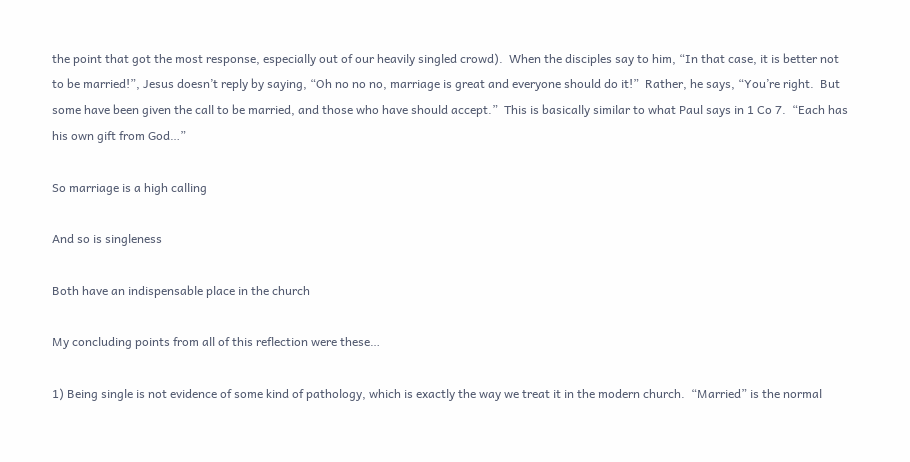the point that got the most response, especially out of our heavily singled crowd).  When the disciples say to him, “In that case, it is better not to be married!”, Jesus doesn’t reply by saying, “Oh no no no, marriage is great and everyone should do it!”  Rather, he says, “You’re right.  But some have been given the call to be married, and those who have should accept.”  This is basically similar to what Paul says in 1 Co 7.  “Each has his own gift from God…”

So marriage is a high calling

And so is singleness

Both have an indispensable place in the church

My concluding points from all of this reflection were these…

1) Being single is not evidence of some kind of pathology, which is exactly the way we treat it in the modern church.  “Married” is the normal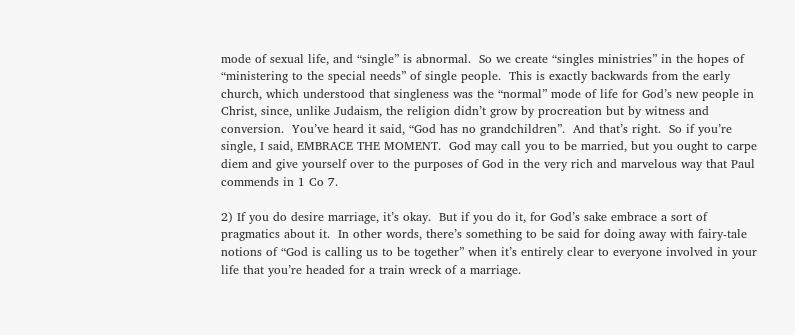mode of sexual life, and “single” is abnormal.  So we create “singles ministries” in the hopes of “ministering to the special needs” of single people.  This is exactly backwards from the early church, which understood that singleness was the “normal” mode of life for God’s new people in Christ, since, unlike Judaism, the religion didn’t grow by procreation but by witness and conversion.  You’ve heard it said, “God has no grandchildren”.  And that’s right.  So if you’re single, I said, EMBRACE THE MOMENT.  God may call you to be married, but you ought to carpe diem and give yourself over to the purposes of God in the very rich and marvelous way that Paul commends in 1 Co 7.

2) If you do desire marriage, it’s okay.  But if you do it, for God’s sake embrace a sort of pragmatics about it.  In other words, there’s something to be said for doing away with fairy-tale notions of “God is calling us to be together” when it’s entirely clear to everyone involved in your life that you’re headed for a train wreck of a marriage.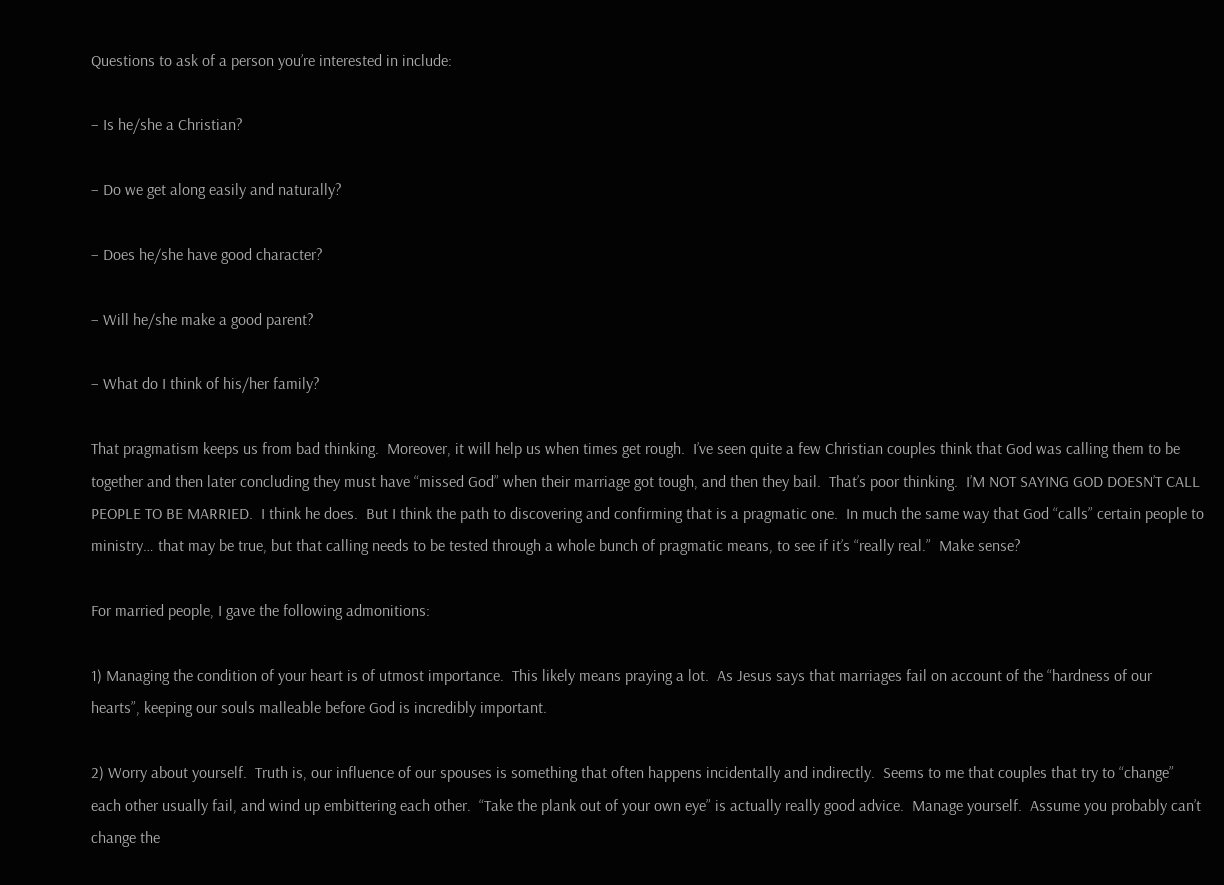Questions to ask of a person you’re interested in include:

– Is he/she a Christian?

– Do we get along easily and naturally?

– Does he/she have good character?

– Will he/she make a good parent?

– What do I think of his/her family?

That pragmatism keeps us from bad thinking.  Moreover, it will help us when times get rough.  I’ve seen quite a few Christian couples think that God was calling them to be together and then later concluding they must have “missed God” when their marriage got tough, and then they bail.  That’s poor thinking.  I’M NOT SAYING GOD DOESN’T CALL PEOPLE TO BE MARRIED.  I think he does.  But I think the path to discovering and confirming that is a pragmatic one.  In much the same way that God “calls” certain people to ministry… that may be true, but that calling needs to be tested through a whole bunch of pragmatic means, to see if it’s “really real.”  Make sense?

For married people, I gave the following admonitions:

1) Managing the condition of your heart is of utmost importance.  This likely means praying a lot.  As Jesus says that marriages fail on account of the “hardness of our hearts”, keeping our souls malleable before God is incredibly important.

2) Worry about yourself.  Truth is, our influence of our spouses is something that often happens incidentally and indirectly.  Seems to me that couples that try to “change” each other usually fail, and wind up embittering each other.  “Take the plank out of your own eye” is actually really good advice.  Manage yourself.  Assume you probably can’t change the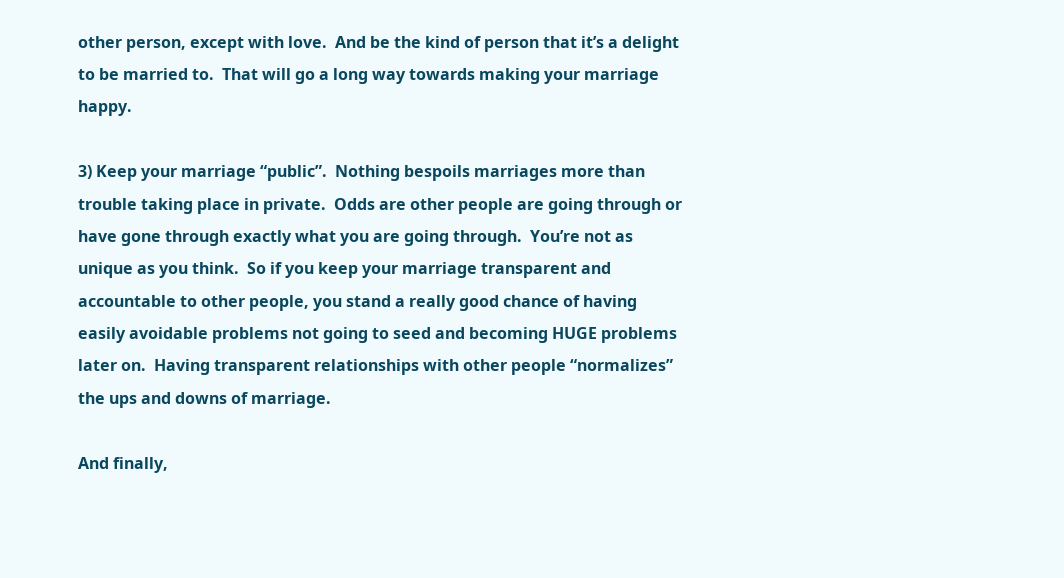other person, except with love.  And be the kind of person that it’s a delight to be married to.  That will go a long way towards making your marriage happy.

3) Keep your marriage “public”.  Nothing bespoils marriages more than trouble taking place in private.  Odds are other people are going through or have gone through exactly what you are going through.  You’re not as unique as you think.  So if you keep your marriage transparent and accountable to other people, you stand a really good chance of having easily avoidable problems not going to seed and becoming HUGE problems later on.  Having transparent relationships with other people “normalizes” the ups and downs of marriage.

And finally,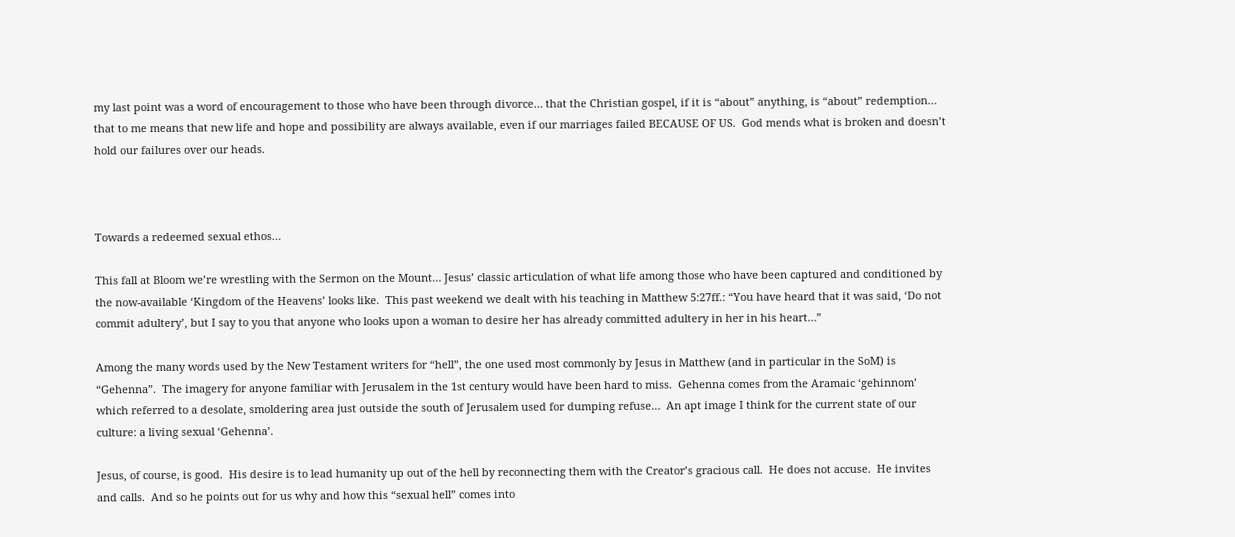my last point was a word of encouragement to those who have been through divorce… that the Christian gospel, if it is “about” anything, is “about” redemption… that to me means that new life and hope and possibility are always available, even if our marriages failed BECAUSE OF US.  God mends what is broken and doesn’t hold our failures over our heads.



Towards a redeemed sexual ethos…

This fall at Bloom we’re wrestling with the Sermon on the Mount… Jesus’ classic articulation of what life among those who have been captured and conditioned by the now-available ‘Kingdom of the Heavens’ looks like.  This past weekend we dealt with his teaching in Matthew 5:27ff.: “You have heard that it was said, ‘Do not commit adultery’, but I say to you that anyone who looks upon a woman to desire her has already committed adultery in her in his heart…”

Among the many words used by the New Testament writers for “hell”, the one used most commonly by Jesus in Matthew (and in particular in the SoM) is “Gehenna”.  The imagery for anyone familiar with Jerusalem in the 1st century would have been hard to miss.  Gehenna comes from the Aramaic ‘gehinnom’ which referred to a desolate, smoldering area just outside the south of Jerusalem used for dumping refuse…  An apt image I think for the current state of our culture: a living sexual ‘Gehenna’.

Jesus, of course, is good.  His desire is to lead humanity up out of the hell by reconnecting them with the Creator’s gracious call.  He does not accuse.  He invites and calls.  And so he points out for us why and how this “sexual hell” comes into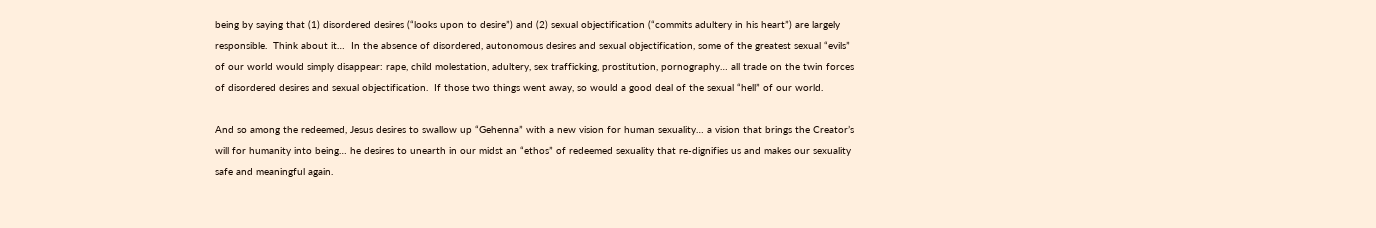being by saying that (1) disordered desires (“looks upon to desire”) and (2) sexual objectification (“commits adultery in his heart”) are largely responsible.  Think about it…  In the absence of disordered, autonomous desires and sexual objectification, some of the greatest sexual “evils” of our world would simply disappear: rape, child molestation, adultery, sex trafficking, prostitution, pornography… all trade on the twin forces of disordered desires and sexual objectification.  If those two things went away, so would a good deal of the sexual “hell” of our world.

And so among the redeemed, Jesus desires to swallow up “Gehenna” with a new vision for human sexuality… a vision that brings the Creator’s will for humanity into being… he desires to unearth in our midst an “ethos” of redeemed sexuality that re-dignifies us and makes our sexuality safe and meaningful again.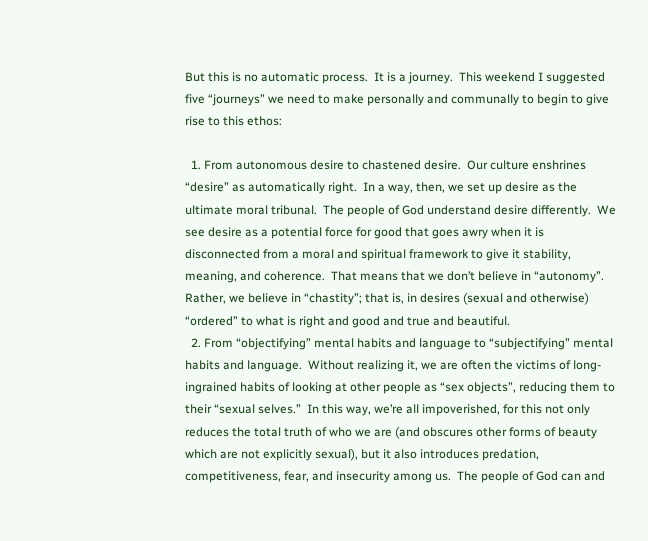But this is no automatic process.  It is a journey.  This weekend I suggested five “journeys” we need to make personally and communally to begin to give rise to this ethos:

  1. From autonomous desire to chastened desire.  Our culture enshrines “desire” as automatically right.  In a way, then, we set up desire as the ultimate moral tribunal.  The people of God understand desire differently.  We see desire as a potential force for good that goes awry when it is disconnected from a moral and spiritual framework to give it stability, meaning, and coherence.  That means that we don’t believe in “autonomy”.  Rather, we believe in “chastity”; that is, in desires (sexual and otherwise) “ordered” to what is right and good and true and beautiful.
  2. From “objectifying” mental habits and language to “subjectifying” mental habits and language.  Without realizing it, we are often the victims of long-ingrained habits of looking at other people as “sex objects”, reducing them to their “sexual selves.”  In this way, we’re all impoverished, for this not only reduces the total truth of who we are (and obscures other forms of beauty which are not explicitly sexual), but it also introduces predation, competitiveness, fear, and insecurity among us.  The people of God can and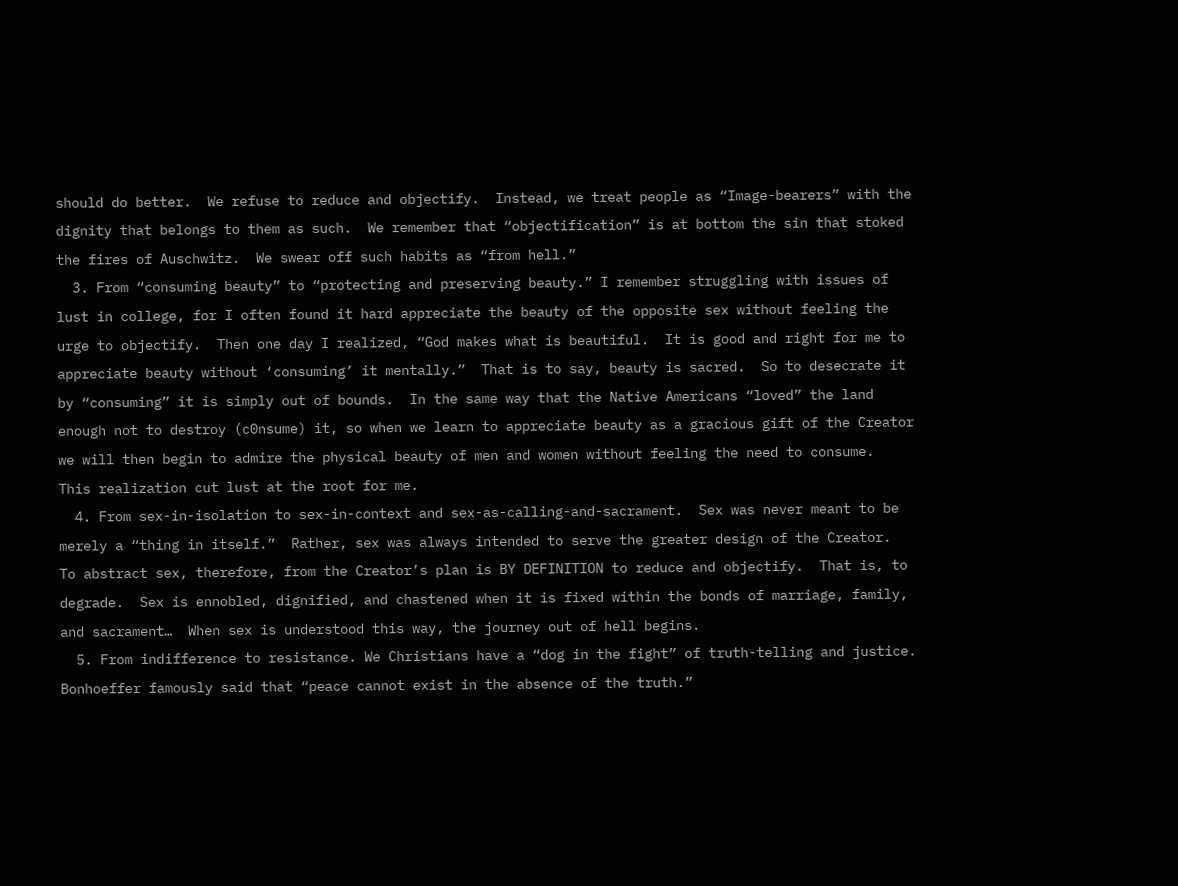should do better.  We refuse to reduce and objectify.  Instead, we treat people as “Image-bearers” with the dignity that belongs to them as such.  We remember that “objectification” is at bottom the sin that stoked the fires of Auschwitz.  We swear off such habits as “from hell.”
  3. From “consuming beauty” to “protecting and preserving beauty.” I remember struggling with issues of lust in college, for I often found it hard appreciate the beauty of the opposite sex without feeling the urge to objectify.  Then one day I realized, “God makes what is beautiful.  It is good and right for me to appreciate beauty without ‘consuming’ it mentally.”  That is to say, beauty is sacred.  So to desecrate it by “consuming” it is simply out of bounds.  In the same way that the Native Americans “loved” the land enough not to destroy (c0nsume) it, so when we learn to appreciate beauty as a gracious gift of the Creator we will then begin to admire the physical beauty of men and women without feeling the need to consume.  This realization cut lust at the root for me.
  4. From sex-in-isolation to sex-in-context and sex-as-calling-and-sacrament.  Sex was never meant to be merely a “thing in itself.”  Rather, sex was always intended to serve the greater design of the Creator.  To abstract sex, therefore, from the Creator’s plan is BY DEFINITION to reduce and objectify.  That is, to degrade.  Sex is ennobled, dignified, and chastened when it is fixed within the bonds of marriage, family, and sacrament…  When sex is understood this way, the journey out of hell begins.
  5. From indifference to resistance. We Christians have a “dog in the fight” of truth-telling and justice.  Bonhoeffer famously said that “peace cannot exist in the absence of the truth.”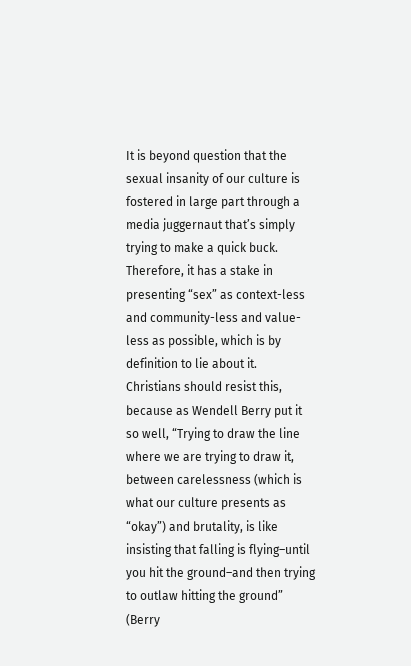It is beyond question that the sexual insanity of our culture is fostered in large part through a media juggernaut that’s simply trying to make a quick buck.  Therefore, it has a stake in presenting “sex” as context-less and community-less and value-less as possible, which is by definition to lie about it.  Christians should resist this, because as Wendell Berry put it so well, “Trying to draw the line where we are trying to draw it, between carelessness (which is what our culture presents as “okay”) and brutality, is like insisting that falling is flying–until you hit the ground–and then trying to outlaw hitting the ground” (Berry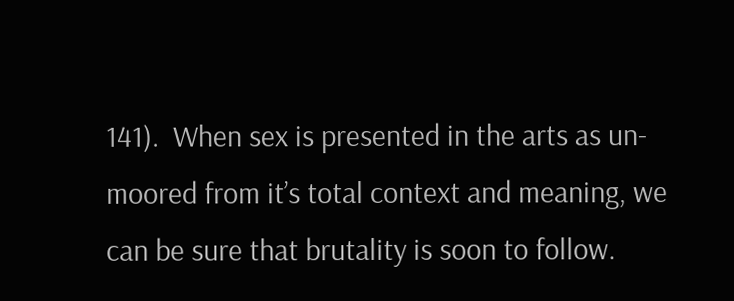141).  When sex is presented in the arts as un-moored from it’s total context and meaning, we can be sure that brutality is soon to follow.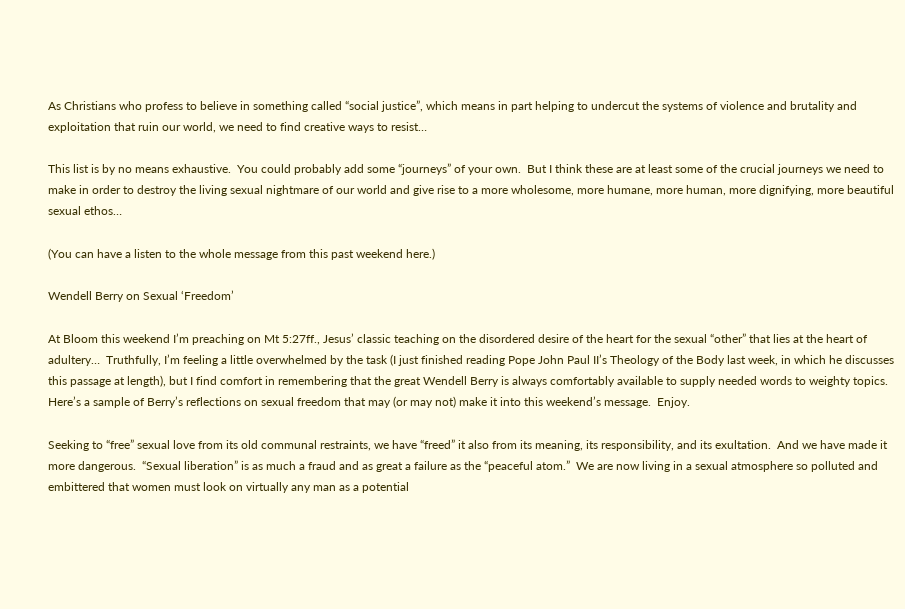As Christians who profess to believe in something called “social justice”, which means in part helping to undercut the systems of violence and brutality and exploitation that ruin our world, we need to find creative ways to resist…

This list is by no means exhaustive.  You could probably add some “journeys” of your own.  But I think these are at least some of the crucial journeys we need to make in order to destroy the living sexual nightmare of our world and give rise to a more wholesome, more humane, more human, more dignifying, more beautiful sexual ethos…

(You can have a listen to the whole message from this past weekend here.)

Wendell Berry on Sexual ‘Freedom’

At Bloom this weekend I’m preaching on Mt 5:27ff., Jesus’ classic teaching on the disordered desire of the heart for the sexual “other” that lies at the heart of adultery…  Truthfully, I’m feeling a little overwhelmed by the task (I just finished reading Pope John Paul II’s Theology of the Body last week, in which he discusses this passage at length), but I find comfort in remembering that the great Wendell Berry is always comfortably available to supply needed words to weighty topics.  Here’s a sample of Berry’s reflections on sexual freedom that may (or may not) make it into this weekend’s message.  Enjoy.

Seeking to “free” sexual love from its old communal restraints, we have “freed” it also from its meaning, its responsibility, and its exultation.  And we have made it more dangerous.  “Sexual liberation” is as much a fraud and as great a failure as the “peaceful atom.”  We are now living in a sexual atmosphere so polluted and embittered that women must look on virtually any man as a potential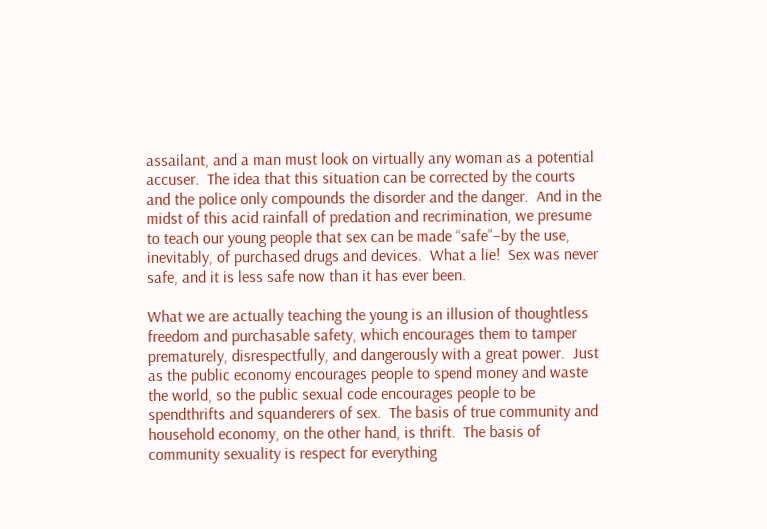assailant, and a man must look on virtually any woman as a potential accuser.  The idea that this situation can be corrected by the courts and the police only compounds the disorder and the danger.  And in the midst of this acid rainfall of predation and recrimination, we presume to teach our young people that sex can be made “safe”–by the use, inevitably, of purchased drugs and devices.  What a lie!  Sex was never safe, and it is less safe now than it has ever been.

What we are actually teaching the young is an illusion of thoughtless freedom and purchasable safety, which encourages them to tamper prematurely, disrespectfully, and dangerously with a great power.  Just as the public economy encourages people to spend money and waste the world, so the public sexual code encourages people to be spendthrifts and squanderers of sex.  The basis of true community and household economy, on the other hand, is thrift.  The basis of community sexuality is respect for everything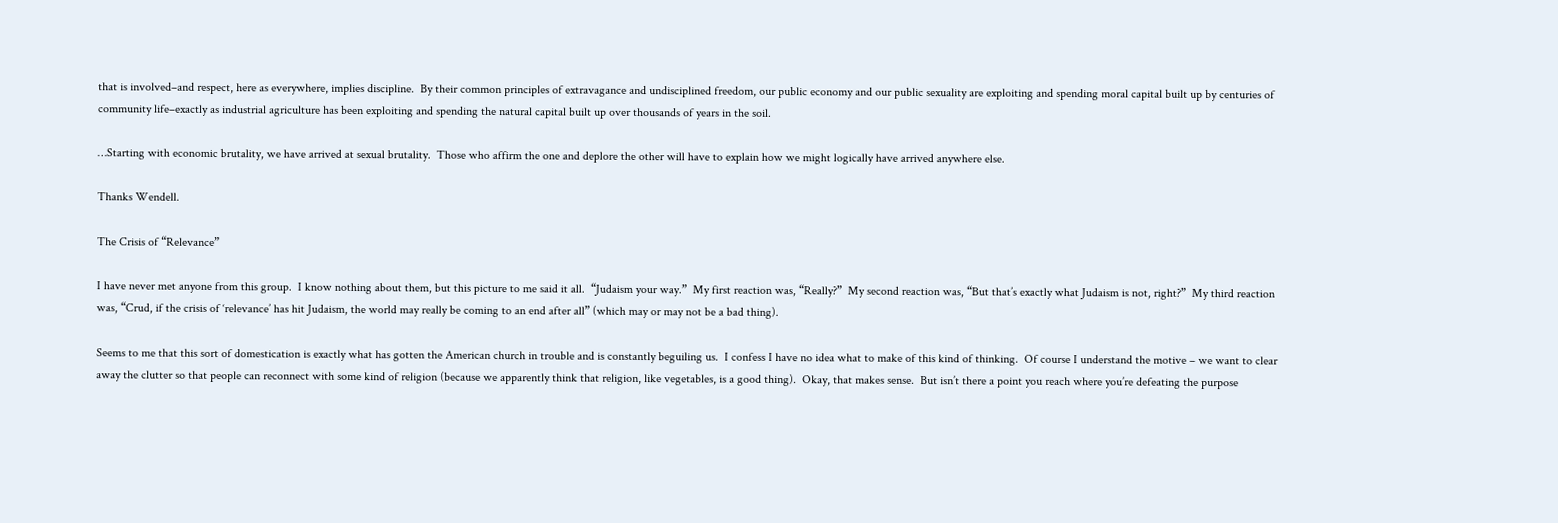that is involved–and respect, here as everywhere, implies discipline.  By their common principles of extravagance and undisciplined freedom, our public economy and our public sexuality are exploiting and spending moral capital built up by centuries of community life–exactly as industrial agriculture has been exploiting and spending the natural capital built up over thousands of years in the soil.

…Starting with economic brutality, we have arrived at sexual brutality.  Those who affirm the one and deplore the other will have to explain how we might logically have arrived anywhere else.

Thanks Wendell.

The Crisis of “Relevance”

I have never met anyone from this group.  I know nothing about them, but this picture to me said it all.  “Judaism your way.”  My first reaction was, “Really?”  My second reaction was, “But that’s exactly what Judaism is not, right?”  My third reaction was, “Crud, if the crisis of ‘relevance’ has hit Judaism, the world may really be coming to an end after all” (which may or may not be a bad thing).

Seems to me that this sort of domestication is exactly what has gotten the American church in trouble and is constantly beguiling us.  I confess I have no idea what to make of this kind of thinking.  Of course I understand the motive – we want to clear away the clutter so that people can reconnect with some kind of religion (because we apparently think that religion, like vegetables, is a good thing).  Okay, that makes sense.  But isn’t there a point you reach where you’re defeating the purpose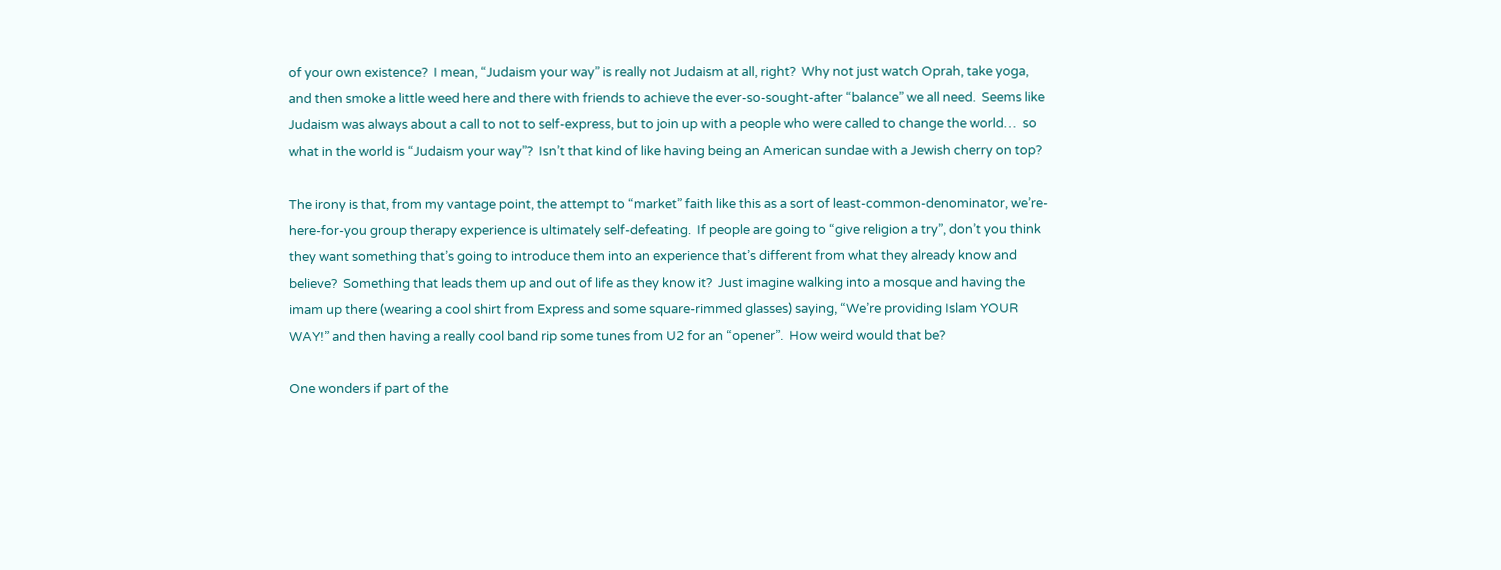of your own existence?  I mean, “Judaism your way” is really not Judaism at all, right?  Why not just watch Oprah, take yoga, and then smoke a little weed here and there with friends to achieve the ever-so-sought-after “balance” we all need.  Seems like Judaism was always about a call to not to self-express, but to join up with a people who were called to change the world…  so what in the world is “Judaism your way”?  Isn’t that kind of like having being an American sundae with a Jewish cherry on top?

The irony is that, from my vantage point, the attempt to “market” faith like this as a sort of least-common-denominator, we’re-here-for-you group therapy experience is ultimately self-defeating.  If people are going to “give religion a try”, don’t you think they want something that’s going to introduce them into an experience that’s different from what they already know and believe?  Something that leads them up and out of life as they know it?  Just imagine walking into a mosque and having the imam up there (wearing a cool shirt from Express and some square-rimmed glasses) saying, “We’re providing Islam YOUR WAY!” and then having a really cool band rip some tunes from U2 for an “opener”.  How weird would that be?

One wonders if part of the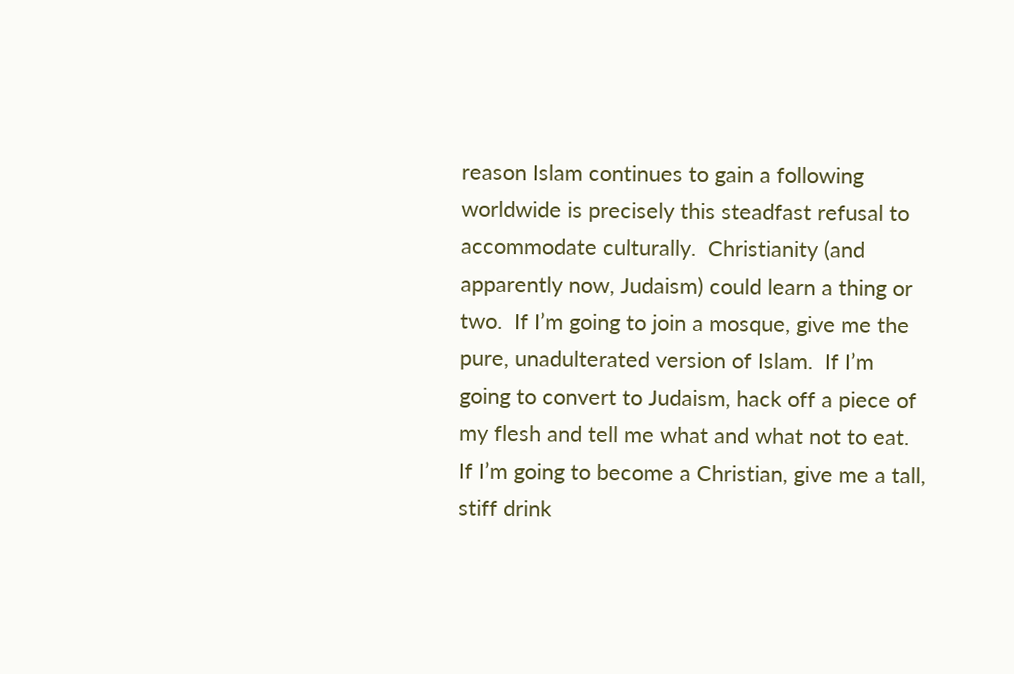reason Islam continues to gain a following worldwide is precisely this steadfast refusal to accommodate culturally.  Christianity (and apparently now, Judaism) could learn a thing or two.  If I’m going to join a mosque, give me the pure, unadulterated version of Islam.  If I’m going to convert to Judaism, hack off a piece of my flesh and tell me what and what not to eat.  If I’m going to become a Christian, give me a tall, stiff drink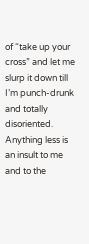of “take up your cross” and let me slurp it down till I’m punch-drunk and totally disoriented.  Anything less is an insult to me and to the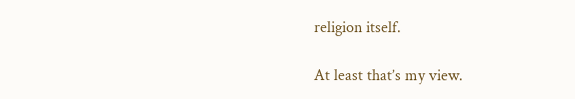religion itself.

At least that’s my view.